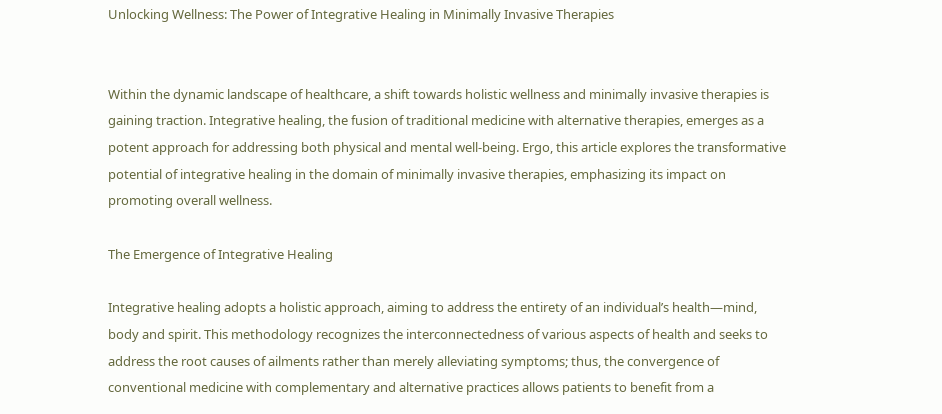Unlocking Wellness: The Power of Integrative Healing in Minimally Invasive Therapies


Within the dynamic landscape of healthcare, a shift towards holistic wellness and minimally invasive therapies is gaining traction. Integrative healing, the fusion of traditional medicine with alternative therapies, emerges as a potent approach for addressing both physical and mental well-being. Ergo, this article explores the transformative potential of integrative healing in the domain of minimally invasive therapies, emphasizing its impact on promoting overall wellness.

The Emergence of Integrative Healing

Integrative healing adopts a holistic approach, aiming to address the entirety of an individual’s health—mind, body and spirit. This methodology recognizes the interconnectedness of various aspects of health and seeks to address the root causes of ailments rather than merely alleviating symptoms; thus, the convergence of conventional medicine with complementary and alternative practices allows patients to benefit from a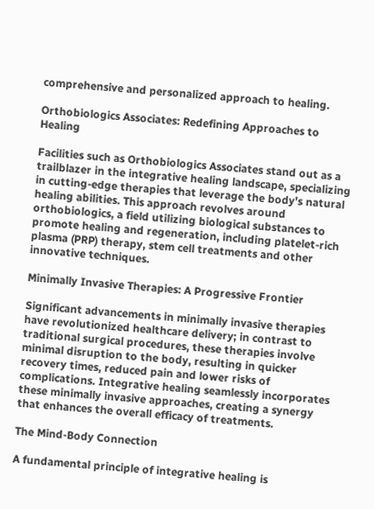comprehensive and personalized approach to healing.

Orthobiologics Associates: Redefining Approaches to Healing

Facilities such as Orthobiologics Associates stand out as a trailblazer in the integrative healing landscape, specializing in cutting-edge therapies that leverage the body’s natural healing abilities. This approach revolves around orthobiologics, a field utilizing biological substances to promote healing and regeneration, including platelet-rich plasma (PRP) therapy, stem cell treatments and other innovative techniques.

Minimally Invasive Therapies: A Progressive Frontier

Significant advancements in minimally invasive therapies have revolutionized healthcare delivery; in contrast to traditional surgical procedures, these therapies involve minimal disruption to the body, resulting in quicker recovery times, reduced pain and lower risks of complications. Integrative healing seamlessly incorporates these minimally invasive approaches, creating a synergy that enhances the overall efficacy of treatments.

The Mind-Body Connection

A fundamental principle of integrative healing is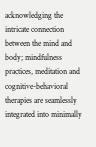acknowledging the intricate connection between the mind and body; mindfulness practices, meditation and cognitive-behavioral therapies are seamlessly integrated into minimally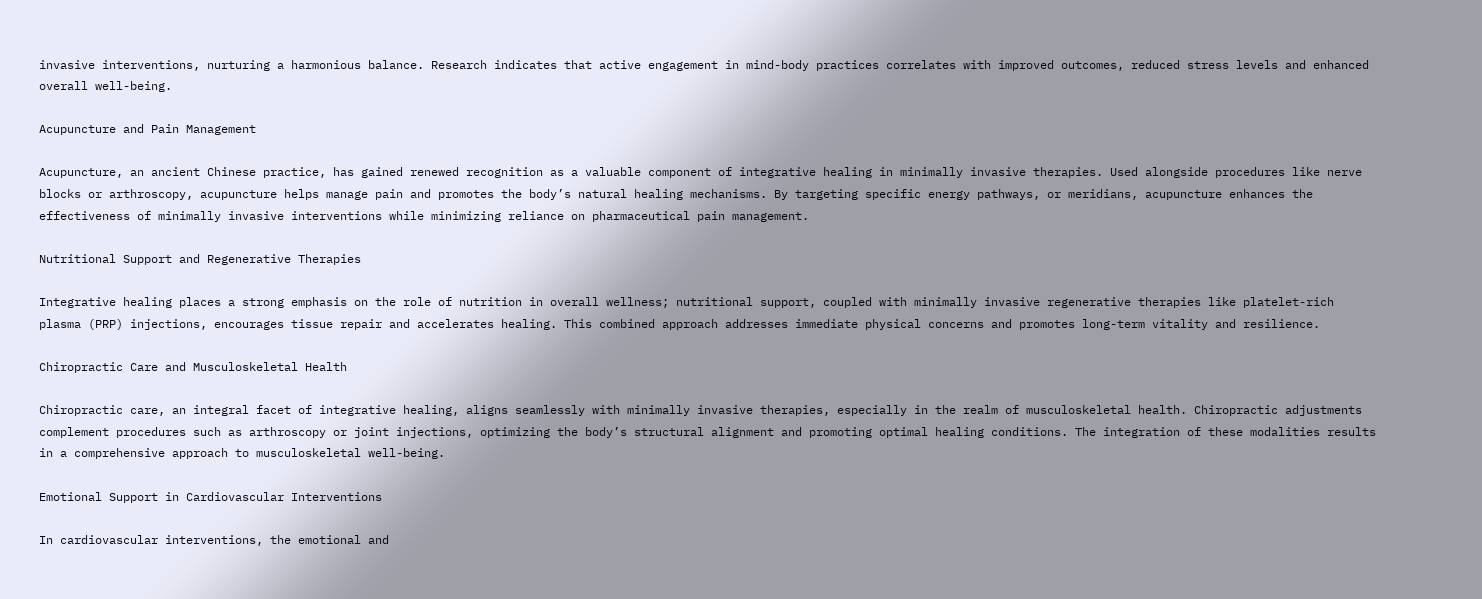invasive interventions, nurturing a harmonious balance. Research indicates that active engagement in mind-body practices correlates with improved outcomes, reduced stress levels and enhanced overall well-being.

Acupuncture and Pain Management

Acupuncture, an ancient Chinese practice, has gained renewed recognition as a valuable component of integrative healing in minimally invasive therapies. Used alongside procedures like nerve blocks or arthroscopy, acupuncture helps manage pain and promotes the body’s natural healing mechanisms. By targeting specific energy pathways, or meridians, acupuncture enhances the effectiveness of minimally invasive interventions while minimizing reliance on pharmaceutical pain management.

Nutritional Support and Regenerative Therapies

Integrative healing places a strong emphasis on the role of nutrition in overall wellness; nutritional support, coupled with minimally invasive regenerative therapies like platelet-rich plasma (PRP) injections, encourages tissue repair and accelerates healing. This combined approach addresses immediate physical concerns and promotes long-term vitality and resilience.

Chiropractic Care and Musculoskeletal Health

Chiropractic care, an integral facet of integrative healing, aligns seamlessly with minimally invasive therapies, especially in the realm of musculoskeletal health. Chiropractic adjustments complement procedures such as arthroscopy or joint injections, optimizing the body’s structural alignment and promoting optimal healing conditions. The integration of these modalities results in a comprehensive approach to musculoskeletal well-being.

Emotional Support in Cardiovascular Interventions

In cardiovascular interventions, the emotional and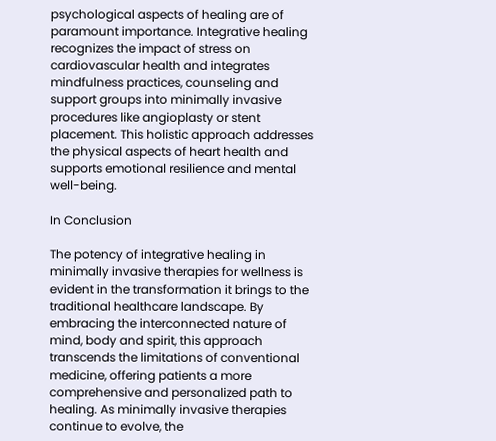psychological aspects of healing are of paramount importance. Integrative healing recognizes the impact of stress on cardiovascular health and integrates mindfulness practices, counseling and support groups into minimally invasive procedures like angioplasty or stent placement. This holistic approach addresses the physical aspects of heart health and supports emotional resilience and mental well-being.

In Conclusion

The potency of integrative healing in minimally invasive therapies for wellness is evident in the transformation it brings to the traditional healthcare landscape. By embracing the interconnected nature of mind, body and spirit, this approach transcends the limitations of conventional medicine, offering patients a more comprehensive and personalized path to healing. As minimally invasive therapies continue to evolve, the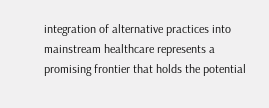integration of alternative practices into mainstream healthcare represents a promising frontier that holds the potential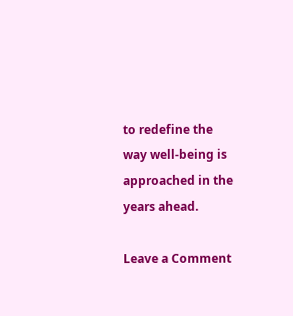to redefine the way well-being is approached in the years ahead.

Leave a Comment